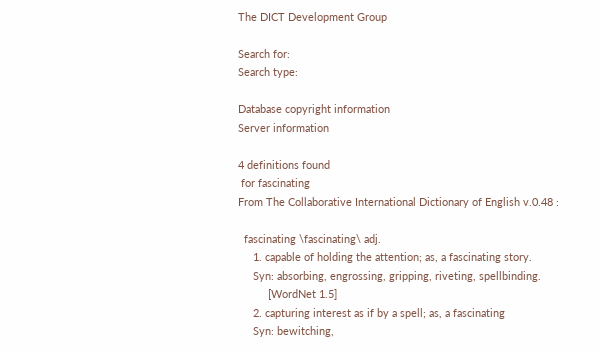The DICT Development Group

Search for:
Search type:

Database copyright information
Server information

4 definitions found
 for fascinating
From The Collaborative International Dictionary of English v.0.48 :

  fascinating \fascinating\ adj.
     1. capable of holding the attention; as, a fascinating story.
     Syn: absorbing, engrossing, gripping, riveting, spellbinding.
          [WordNet 1.5]
     2. capturing interest as if by a spell; as, a fascinating
     Syn: bewitching,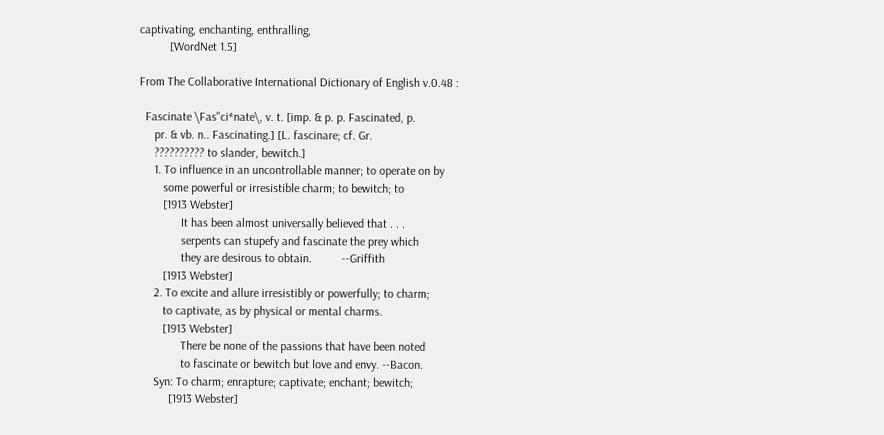captivating, enchanting, enthralling,
          [WordNet 1.5]

From The Collaborative International Dictionary of English v.0.48 :

  Fascinate \Fas"ci*nate\, v. t. [imp. & p. p. Fascinated, p.
     pr. & vb. n.. Fascinating.] [L. fascinare; cf. Gr.
     ?????????? to slander, bewitch.]
     1. To influence in an uncontrollable manner; to operate on by
        some powerful or irresistible charm; to bewitch; to
        [1913 Webster]
              It has been almost universally believed that . . .
              serpents can stupefy and fascinate the prey which
              they are desirous to obtain.          --Griffith
        [1913 Webster]
     2. To excite and allure irresistibly or powerfully; to charm;
        to captivate, as by physical or mental charms.
        [1913 Webster]
              There be none of the passions that have been noted
              to fascinate or bewitch but love and envy. --Bacon.
     Syn: To charm; enrapture; captivate; enchant; bewitch;
          [1913 Webster]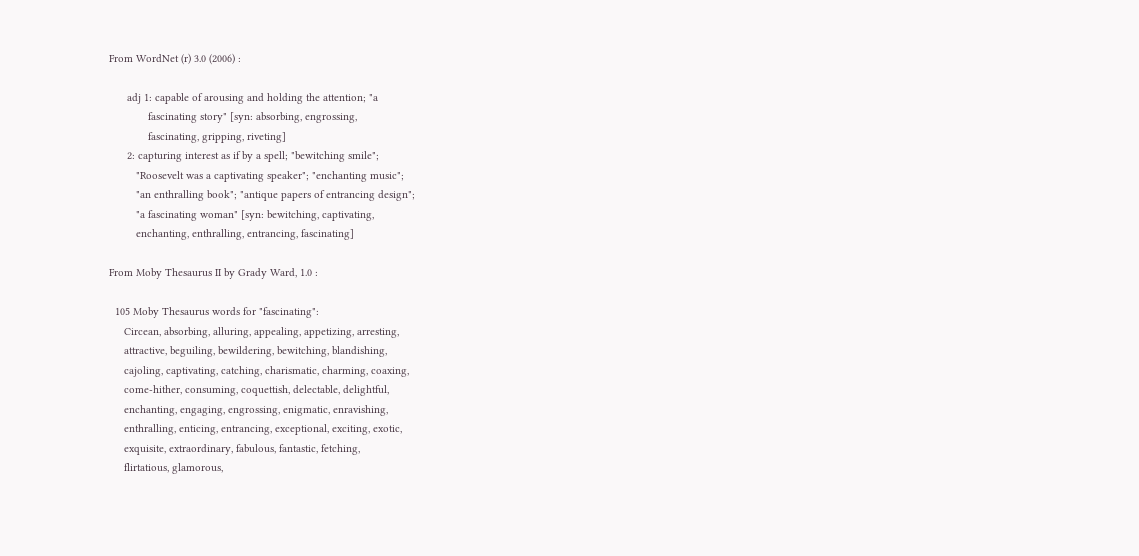From WordNet (r) 3.0 (2006) :

      adj 1: capable of arousing and holding the attention; "a
             fascinating story" [syn: absorbing, engrossing,
             fascinating, gripping, riveting]
      2: capturing interest as if by a spell; "bewitching smile";
         "Roosevelt was a captivating speaker"; "enchanting music";
         "an enthralling book"; "antique papers of entrancing design";
         "a fascinating woman" [syn: bewitching, captivating,
         enchanting, enthralling, entrancing, fascinating]

From Moby Thesaurus II by Grady Ward, 1.0 :

  105 Moby Thesaurus words for "fascinating":
     Circean, absorbing, alluring, appealing, appetizing, arresting,
     attractive, beguiling, bewildering, bewitching, blandishing,
     cajoling, captivating, catching, charismatic, charming, coaxing,
     come-hither, consuming, coquettish, delectable, delightful,
     enchanting, engaging, engrossing, enigmatic, enravishing,
     enthralling, enticing, entrancing, exceptional, exciting, exotic,
     exquisite, extraordinary, fabulous, fantastic, fetching,
     flirtatious, glamorous,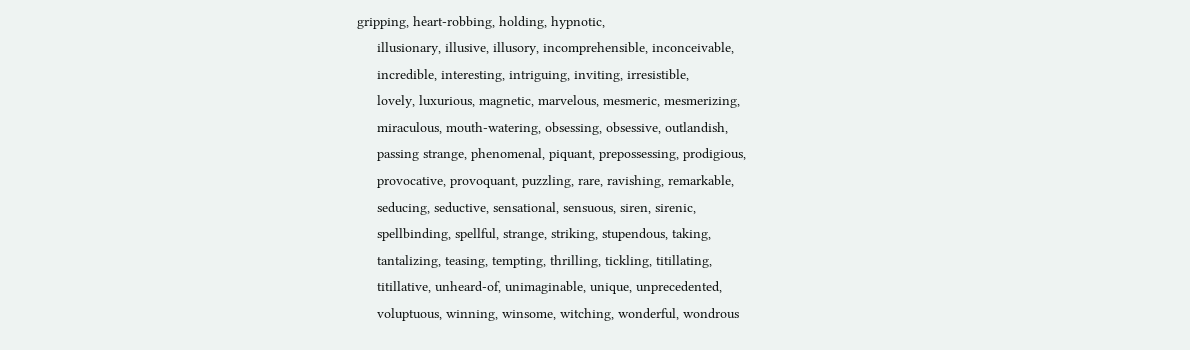gripping, heart-robbing, holding, hypnotic,
     illusionary, illusive, illusory, incomprehensible, inconceivable,
     incredible, interesting, intriguing, inviting, irresistible,
     lovely, luxurious, magnetic, marvelous, mesmeric, mesmerizing,
     miraculous, mouth-watering, obsessing, obsessive, outlandish,
     passing strange, phenomenal, piquant, prepossessing, prodigious,
     provocative, provoquant, puzzling, rare, ravishing, remarkable,
     seducing, seductive, sensational, sensuous, siren, sirenic,
     spellbinding, spellful, strange, striking, stupendous, taking,
     tantalizing, teasing, tempting, thrilling, tickling, titillating,
     titillative, unheard-of, unimaginable, unique, unprecedented,
     voluptuous, winning, winsome, witching, wonderful, wondrous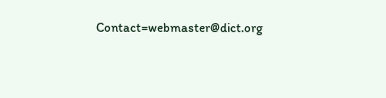Contact=webmaster@dict.org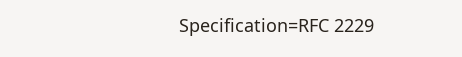Specification=RFC 2229